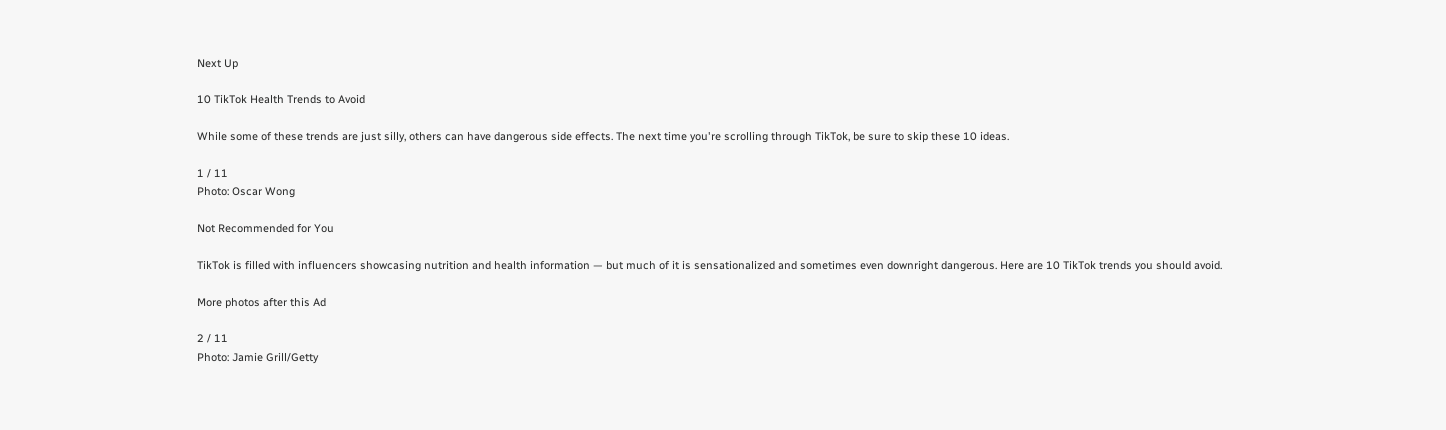Next Up

10 TikTok Health Trends to Avoid

While some of these trends are just silly, others can have dangerous side effects. The next time you're scrolling through TikTok, be sure to skip these 10 ideas.

1 / 11
Photo: Oscar Wong

Not Recommended for You

TikTok is filled with influencers showcasing nutrition and health information — but much of it is sensationalized and sometimes even downright dangerous. Here are 10 TikTok trends you should avoid.

More photos after this Ad

2 / 11
Photo: Jamie Grill/Getty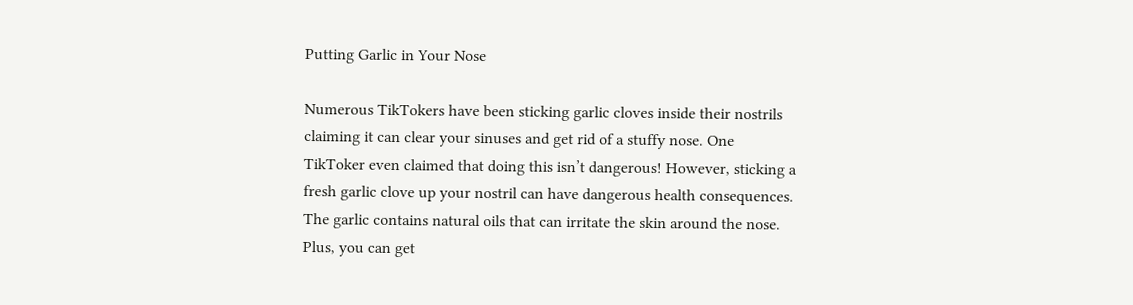Putting Garlic in Your Nose

Numerous TikTokers have been sticking garlic cloves inside their nostrils claiming it can clear your sinuses and get rid of a stuffy nose. One TikToker even claimed that doing this isn’t dangerous! However, sticking a fresh garlic clove up your nostril can have dangerous health consequences. The garlic contains natural oils that can irritate the skin around the nose. Plus, you can get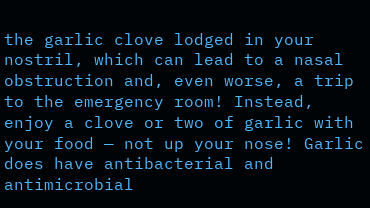the garlic clove lodged in your nostril, which can lead to a nasal obstruction and, even worse, a trip to the emergency room! Instead, enjoy a clove or two of garlic with your food — not up your nose! Garlic does have antibacterial and antimicrobial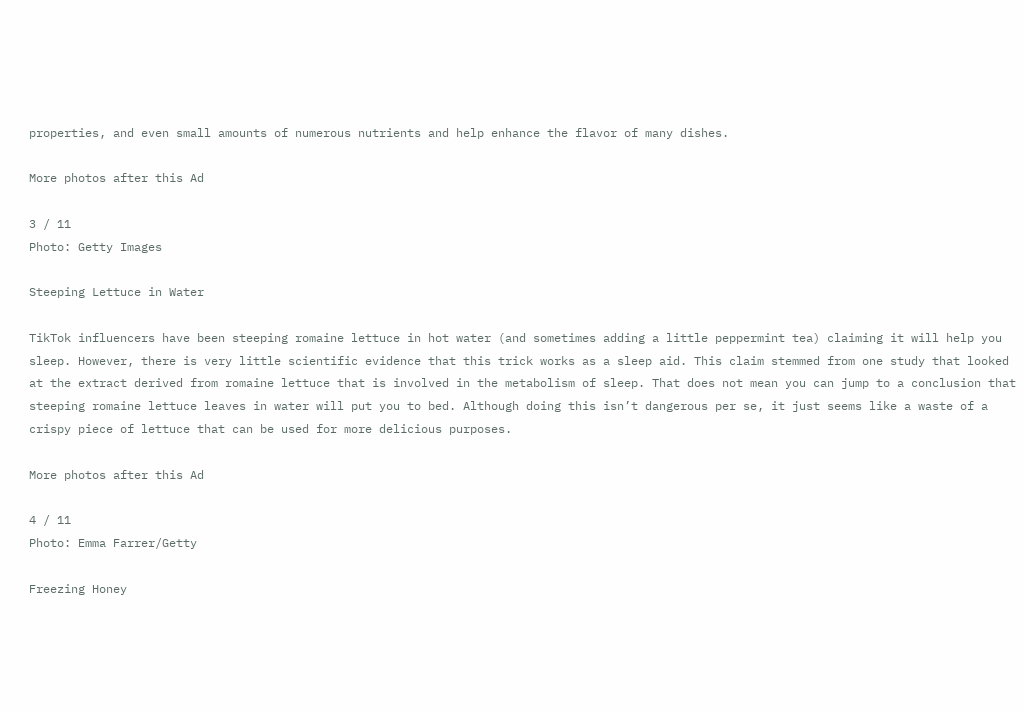properties, and even small amounts of numerous nutrients and help enhance the flavor of many dishes.

More photos after this Ad

3 / 11
Photo: Getty Images

Steeping Lettuce in Water

TikTok influencers have been steeping romaine lettuce in hot water (and sometimes adding a little peppermint tea) claiming it will help you sleep. However, there is very little scientific evidence that this trick works as a sleep aid. This claim stemmed from one study that looked at the extract derived from romaine lettuce that is involved in the metabolism of sleep. That does not mean you can jump to a conclusion that steeping romaine lettuce leaves in water will put you to bed. Although doing this isn’t dangerous per se, it just seems like a waste of a crispy piece of lettuce that can be used for more delicious purposes.

More photos after this Ad

4 / 11
Photo: Emma Farrer/Getty

Freezing Honey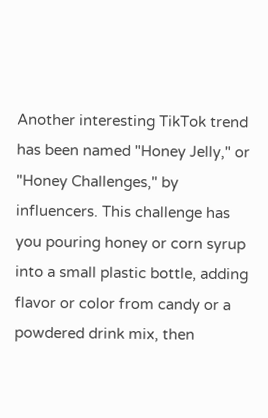Another interesting TikTok trend has been named "Honey Jelly," or "Honey Challenges," by influencers. This challenge has you pouring honey or corn syrup into a small plastic bottle, adding flavor or color from candy or a powdered drink mix, then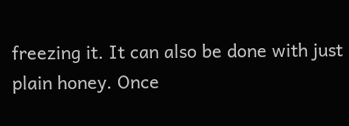freezing it. It can also be done with just plain honey. Once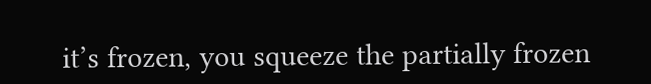it’s frozen, you squeeze the partially frozen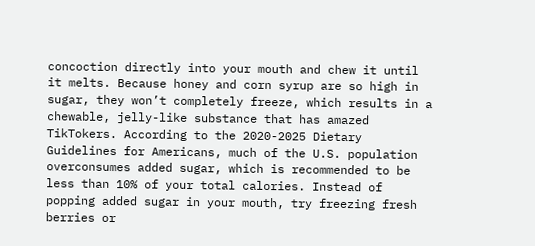concoction directly into your mouth and chew it until it melts. Because honey and corn syrup are so high in sugar, they won’t completely freeze, which results in a chewable, jelly-like substance that has amazed TikTokers. According to the 2020-2025 Dietary Guidelines for Americans, much of the U.S. population overconsumes added sugar, which is recommended to be less than 10% of your total calories. Instead of popping added sugar in your mouth, try freezing fresh berries or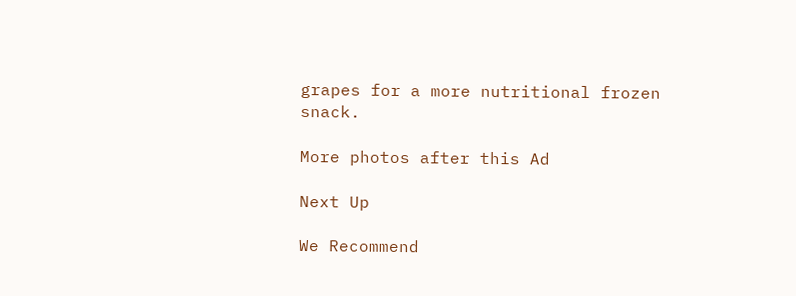grapes for a more nutritional frozen snack.

More photos after this Ad

Next Up

We Recommend